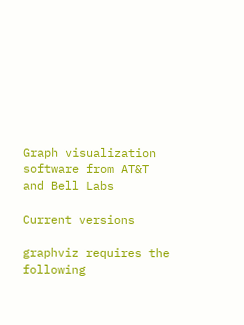Graph visualization software from AT&T and Bell Labs

Current versions

graphviz requires the following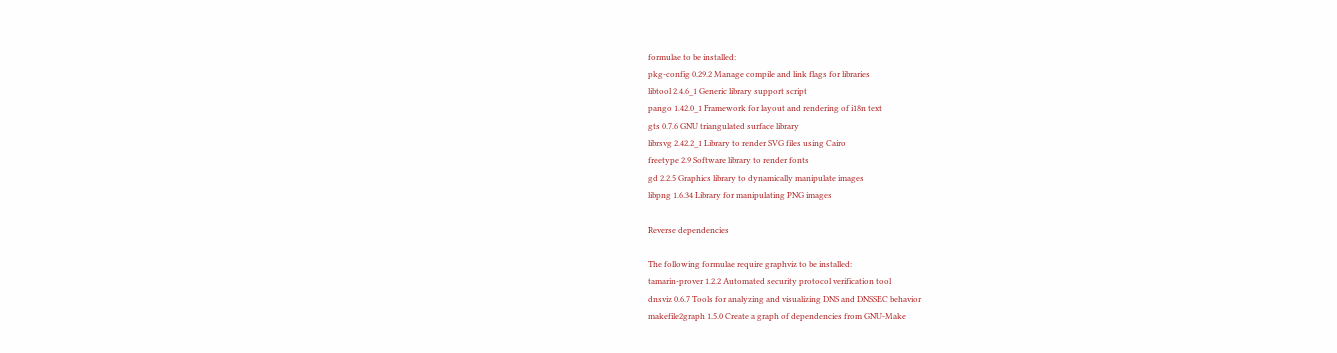formulae to be installed:
pkg-config 0.29.2 Manage compile and link flags for libraries
libtool 2.4.6_1 Generic library support script
pango 1.42.0_1 Framework for layout and rendering of i18n text
gts 0.7.6 GNU triangulated surface library
librsvg 2.42.2_1 Library to render SVG files using Cairo
freetype 2.9 Software library to render fonts
gd 2.2.5 Graphics library to dynamically manipulate images
libpng 1.6.34 Library for manipulating PNG images

Reverse dependencies

The following formulae require graphviz to be installed:
tamarin-prover 1.2.2 Automated security protocol verification tool
dnsviz 0.6.7 Tools for analyzing and visualizing DNS and DNSSEC behavior
makefile2graph 1.5.0 Create a graph of dependencies from GNU-Make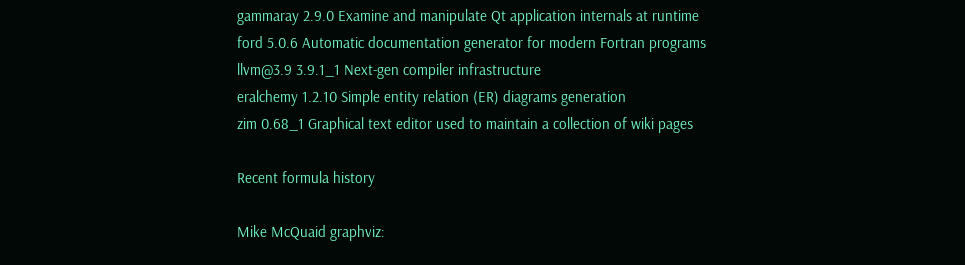gammaray 2.9.0 Examine and manipulate Qt application internals at runtime
ford 5.0.6 Automatic documentation generator for modern Fortran programs
llvm@3.9 3.9.1_1 Next-gen compiler infrastructure
eralchemy 1.2.10 Simple entity relation (ER) diagrams generation
zim 0.68_1 Graphical text editor used to maintain a collection of wiki pages

Recent formula history

Mike McQuaid graphviz: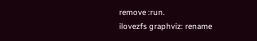remove :run.
ilovezfs graphviz: rename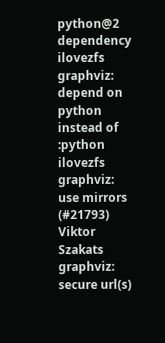python@2 dependency
ilovezfs graphviz: depend on python instead of :python
ilovezfs graphviz: use mirrors (#21793)
Viktor Szakats graphviz: secure url(s)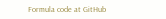Formula code at GitHub